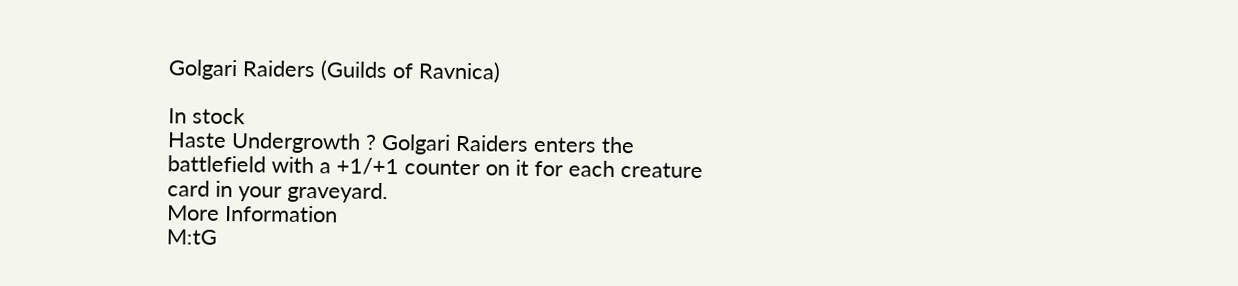Golgari Raiders (Guilds of Ravnica)

In stock
Haste Undergrowth ? Golgari Raiders enters the battlefield with a +1/+1 counter on it for each creature card in your graveyard.
More Information
M:tG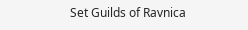Set Guilds of Ravnica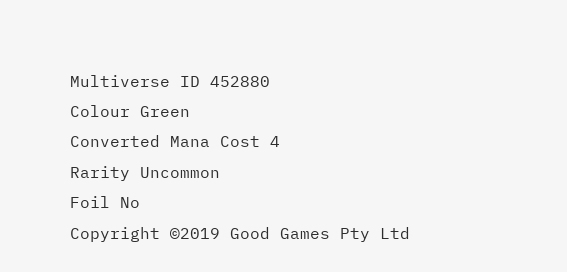Multiverse ID 452880
Colour Green
Converted Mana Cost 4
Rarity Uncommon
Foil No
Copyright ©2019 Good Games Pty Ltd